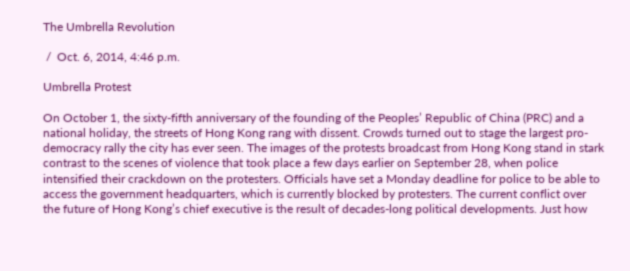The Umbrella Revolution

 /  Oct. 6, 2014, 4:46 p.m.

Umbrella Protest

On October 1, the sixty-fifth anniversary of the founding of the Peoples’ Republic of China (PRC) and a national holiday, the streets of Hong Kong rang with dissent. Crowds turned out to stage the largest pro-democracy rally the city has ever seen. The images of the protests broadcast from Hong Kong stand in stark contrast to the scenes of violence that took place a few days earlier on September 28, when police intensified their crackdown on the protesters. Officials have set a Monday deadline for police to be able to access the government headquarters, which is currently blocked by protesters. The current conflict over the future of Hong Kong’s chief executive is the result of decades-long political developments. Just how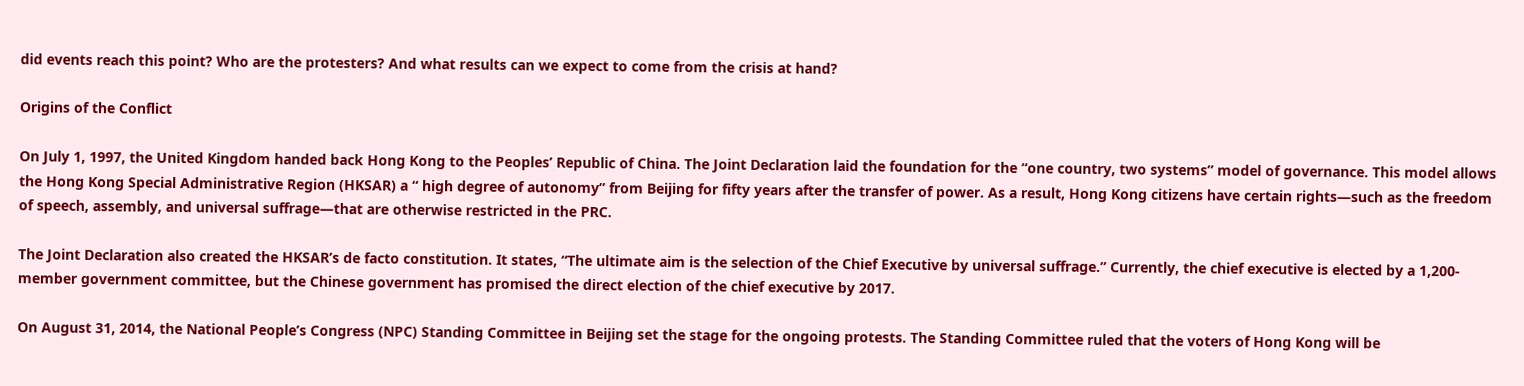did events reach this point? Who are the protesters? And what results can we expect to come from the crisis at hand?

Origins of the Conflict

On July 1, 1997, the United Kingdom handed back Hong Kong to the Peoples’ Republic of China. The Joint Declaration laid the foundation for the “one country, two systems” model of governance. This model allows the Hong Kong Special Administrative Region (HKSAR) a “ high degree of autonomy” from Beijing for fifty years after the transfer of power. As a result, Hong Kong citizens have certain rights—such as the freedom of speech, assembly, and universal suffrage—that are otherwise restricted in the PRC.

The Joint Declaration also created the HKSAR’s de facto constitution. It states, “The ultimate aim is the selection of the Chief Executive by universal suffrage.” Currently, the chief executive is elected by a 1,200-member government committee, but the Chinese government has promised the direct election of the chief executive by 2017.

On August 31, 2014, the National People’s Congress (NPC) Standing Committee in Beijing set the stage for the ongoing protests. The Standing Committee ruled that the voters of Hong Kong will be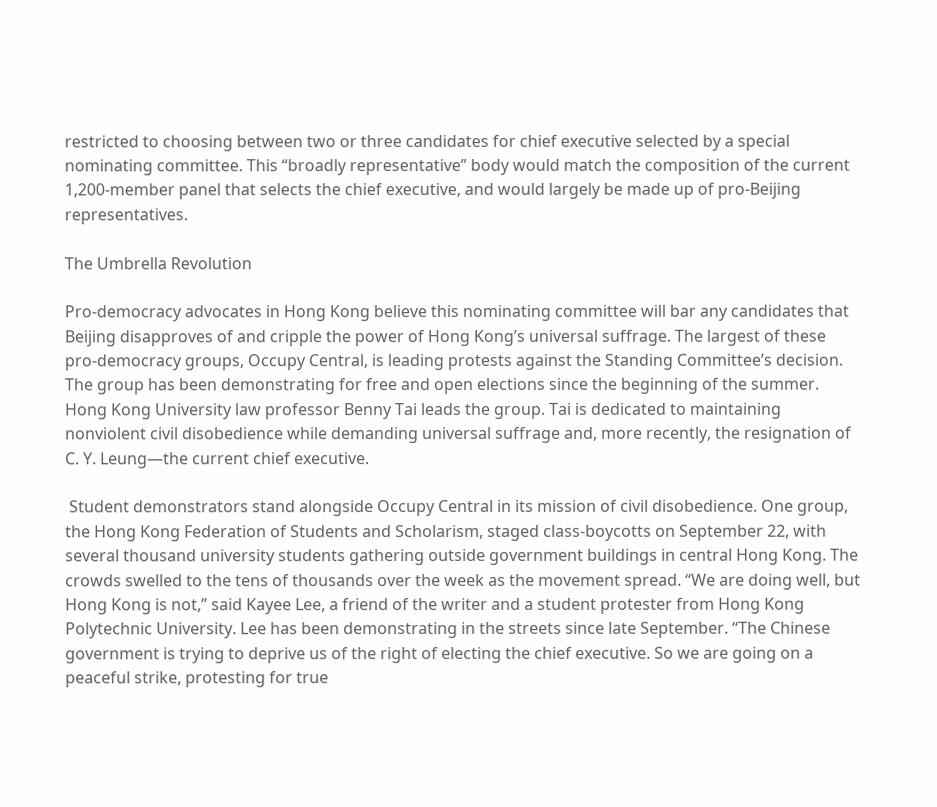restricted to choosing between two or three candidates for chief executive selected by a special nominating committee. This “broadly representative” body would match the composition of the current 1,200-member panel that selects the chief executive, and would largely be made up of pro-Beijing representatives.

The Umbrella Revolution

Pro-democracy advocates in Hong Kong believe this nominating committee will bar any candidates that Beijing disapproves of and cripple the power of Hong Kong’s universal suffrage. The largest of these pro-democracy groups, Occupy Central, is leading protests against the Standing Committee’s decision. The group has been demonstrating for free and open elections since the beginning of the summer. Hong Kong University law professor Benny Tai leads the group. Tai is dedicated to maintaining nonviolent civil disobedience while demanding universal suffrage and, more recently, the resignation of C. Y. Leung—the current chief executive.

 Student demonstrators stand alongside Occupy Central in its mission of civil disobedience. One group, the Hong Kong Federation of Students and Scholarism, staged class-boycotts on September 22, with several thousand university students gathering outside government buildings in central Hong Kong. The crowds swelled to the tens of thousands over the week as the movement spread. “We are doing well, but Hong Kong is not,” said Kayee Lee, a friend of the writer and a student protester from Hong Kong Polytechnic University. Lee has been demonstrating in the streets since late September. “The Chinese government is trying to deprive us of the right of electing the chief executive. So we are going on a peaceful strike, protesting for true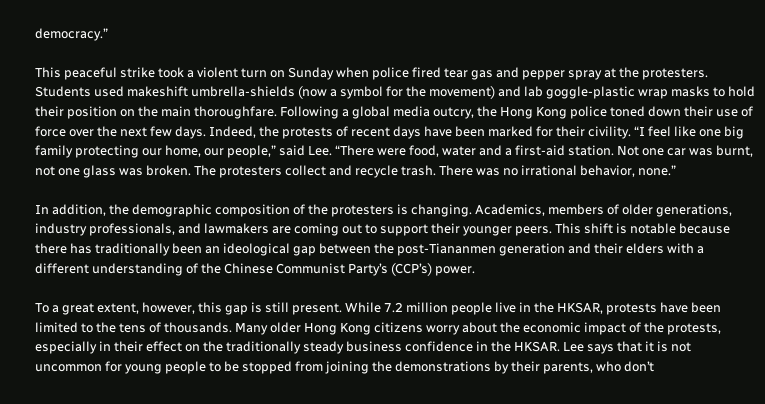democracy.”

This peaceful strike took a violent turn on Sunday when police fired tear gas and pepper spray at the protesters. Students used makeshift umbrella-shields (now a symbol for the movement) and lab goggle-plastic wrap masks to hold their position on the main thoroughfare. Following a global media outcry, the Hong Kong police toned down their use of force over the next few days. Indeed, the protests of recent days have been marked for their civility. “I feel like one big family protecting our home, our people,” said Lee. “There were food, water and a first-aid station. Not one car was burnt, not one glass was broken. The protesters collect and recycle trash. There was no irrational behavior, none.”

In addition, the demographic composition of the protesters is changing. Academics, members of older generations, industry professionals, and lawmakers are coming out to support their younger peers. This shift is notable because there has traditionally been an ideological gap between the post-Tiananmen generation and their elders with a different understanding of the Chinese Communist Party’s (CCP’s) power.

To a great extent, however, this gap is still present. While 7.2 million people live in the HKSAR, protests have been limited to the tens of thousands. Many older Hong Kong citizens worry about the economic impact of the protests, especially in their effect on the traditionally steady business confidence in the HKSAR. Lee says that it is not uncommon for young people to be stopped from joining the demonstrations by their parents, who don’t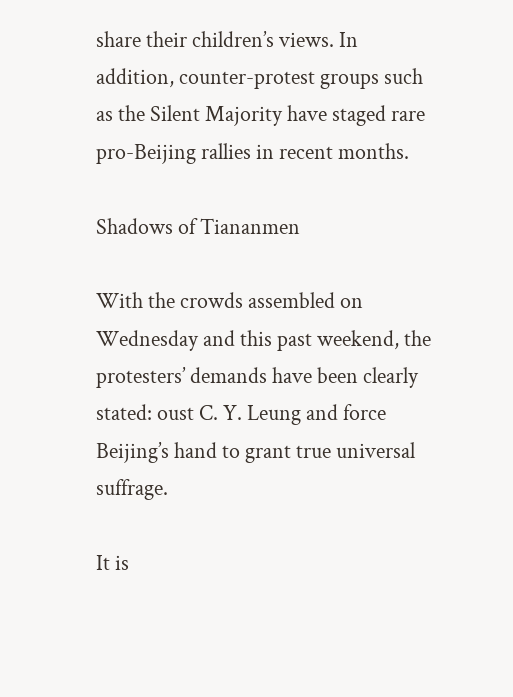share their children’s views. In addition, counter-protest groups such as the Silent Majority have staged rare pro-Beijing rallies in recent months.

Shadows of Tiananmen

With the crowds assembled on Wednesday and this past weekend, the protesters’ demands have been clearly stated: oust C. Y. Leung and force Beijing’s hand to grant true universal suffrage.

It is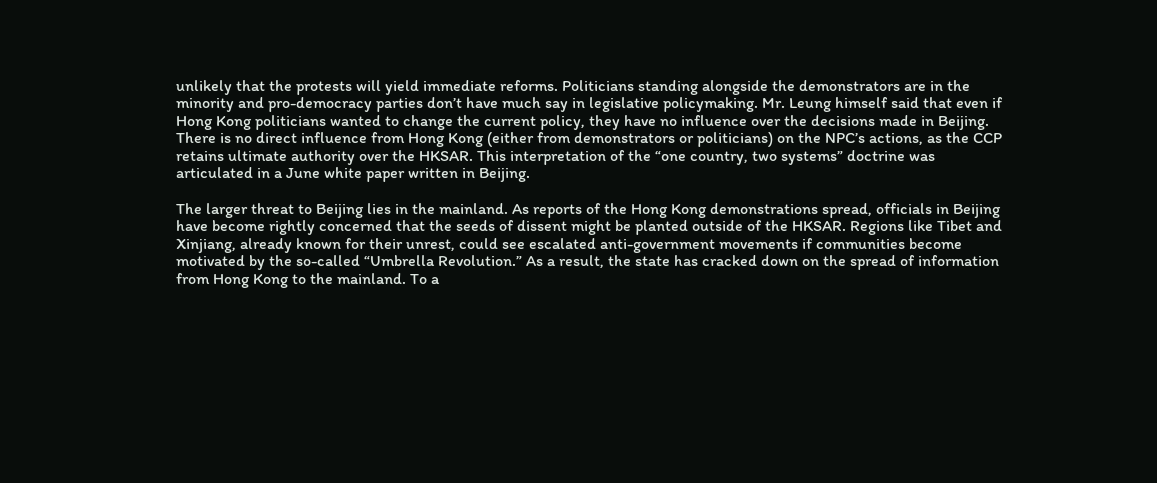unlikely that the protests will yield immediate reforms. Politicians standing alongside the demonstrators are in the minority and pro-democracy parties don’t have much say in legislative policymaking. Mr. Leung himself said that even if Hong Kong politicians wanted to change the current policy, they have no influence over the decisions made in Beijing. There is no direct influence from Hong Kong (either from demonstrators or politicians) on the NPC’s actions, as the CCP retains ultimate authority over the HKSAR. This interpretation of the “one country, two systems” doctrine was articulated in a June white paper written in Beijing.

The larger threat to Beijing lies in the mainland. As reports of the Hong Kong demonstrations spread, officials in Beijing have become rightly concerned that the seeds of dissent might be planted outside of the HKSAR. Regions like Tibet and Xinjiang, already known for their unrest, could see escalated anti-government movements if communities become motivated by the so-called “Umbrella Revolution.” As a result, the state has cracked down on the spread of information from Hong Kong to the mainland. To a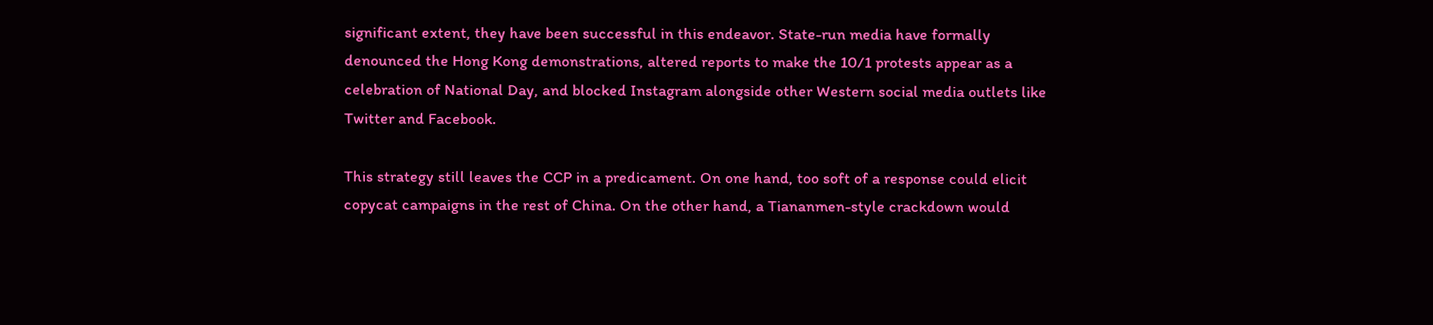significant extent, they have been successful in this endeavor. State-run media have formally denounced the Hong Kong demonstrations, altered reports to make the 10/1 protests appear as a celebration of National Day, and blocked Instagram alongside other Western social media outlets like Twitter and Facebook.

This strategy still leaves the CCP in a predicament. On one hand, too soft of a response could elicit copycat campaigns in the rest of China. On the other hand, a Tiananmen-style crackdown would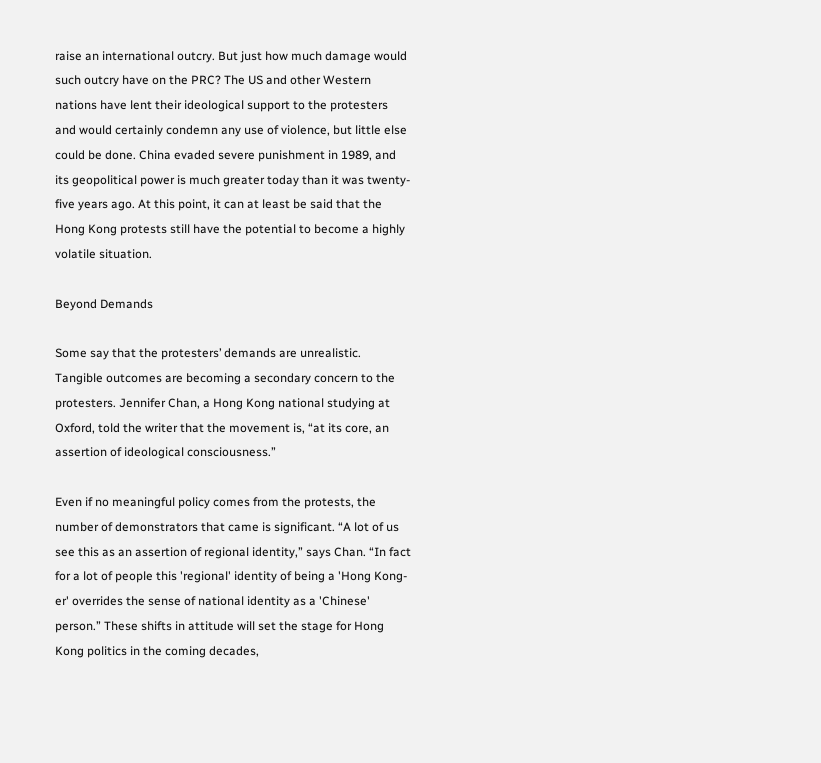raise an international outcry. But just how much damage would such outcry have on the PRC? The US and other Western nations have lent their ideological support to the protesters and would certainly condemn any use of violence, but little else could be done. China evaded severe punishment in 1989, and its geopolitical power is much greater today than it was twenty-five years ago. At this point, it can at least be said that the Hong Kong protests still have the potential to become a highly volatile situation.

Beyond Demands

Some say that the protesters’ demands are unrealistic. Tangible outcomes are becoming a secondary concern to the protesters. Jennifer Chan, a Hong Kong national studying at Oxford, told the writer that the movement is, “at its core, an assertion of ideological consciousness.”

Even if no meaningful policy comes from the protests, the number of demonstrators that came is significant. “A lot of us see this as an assertion of regional identity,” says Chan. “In fact for a lot of people this 'regional' identity of being a 'Hong Kong-er' overrides the sense of national identity as a 'Chinese' person.” These shifts in attitude will set the stage for Hong Kong politics in the coming decades,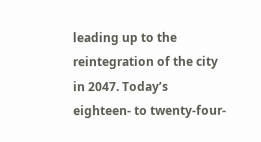leading up to the reintegration of the city in 2047. Today’s eighteen- to twenty-four-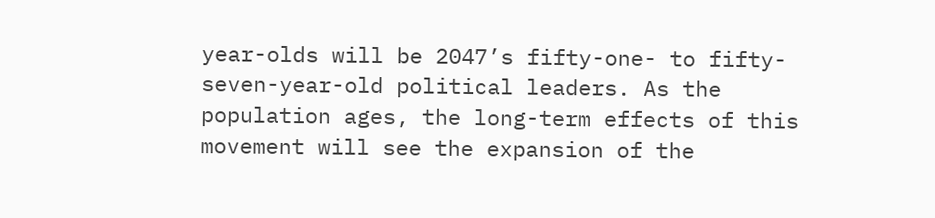year-olds will be 2047’s fifty-one- to fifty-seven-year-old political leaders. As the population ages, the long-term effects of this movement will see the expansion of the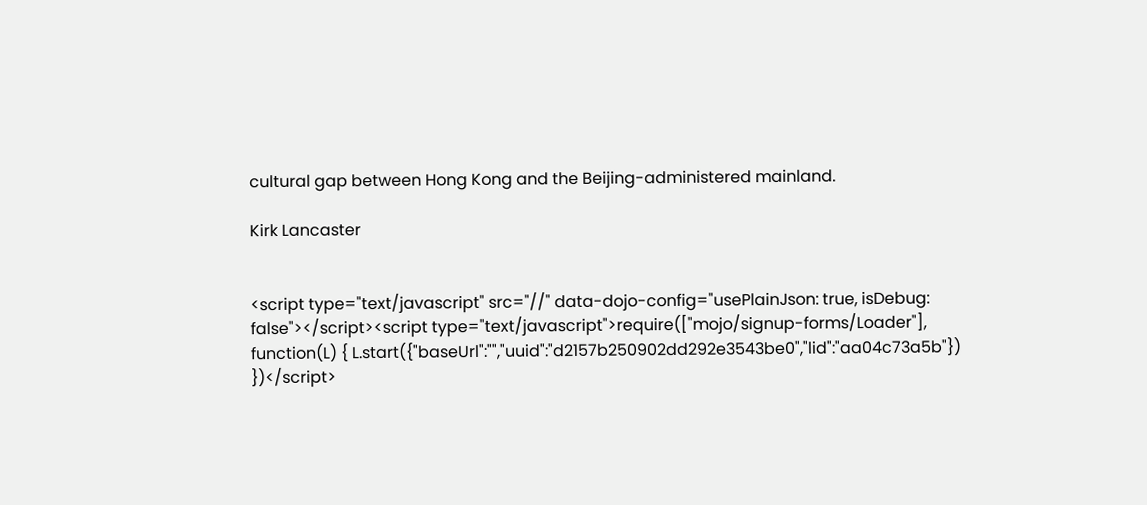cultural gap between Hong Kong and the Beijing-administered mainland.

Kirk Lancaster


<script type="text/javascript" src="//" data-dojo-config="usePlainJson: true, isDebug: false"></script><script type="text/javascript">require(["mojo/signup-forms/Loader"], function(L) { L.start({"baseUrl":"","uuid":"d2157b250902dd292e3543be0","lid":"aa04c73a5b"}) })</script>